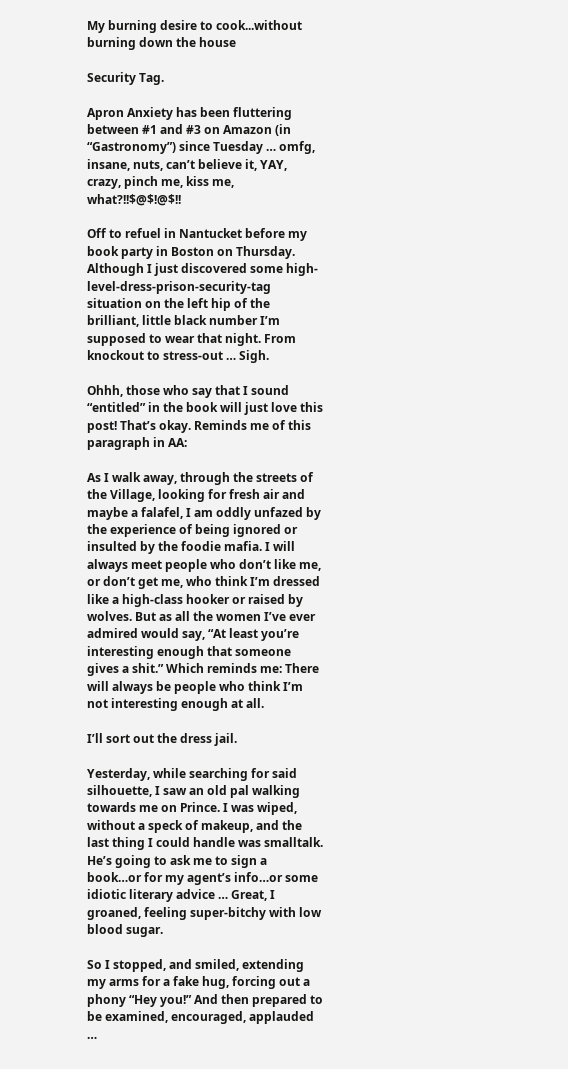My burning desire to cook...without burning down the house

Security Tag.

Apron Anxiety has been fluttering between #1 and #3 on Amazon (in “Gastronomy”) since Tuesday … omfg, insane, nuts, can’t believe it, YAY, crazy, pinch me, kiss me, what?!!$@$!@$!!

Off to refuel in Nantucket before my book party in Boston on Thursday. Although I just discovered some high-level-dress-prison-security-tag situation on the left hip of the brilliant, little black number I’m supposed to wear that night. From knockout to stress-out … Sigh.

Ohhh, those who say that I sound “entitled” in the book will just love this post! That’s okay. Reminds me of this paragraph in AA:

As I walk away, through the streets of the Village, looking for fresh air and maybe a falafel, I am oddly unfazed by the experience of being ignored or insulted by the foodie mafia. I will always meet people who don’t like me, or don’t get me, who think I’m dressed like a high-class hooker or raised by wolves. But as all the women I’ve ever admired would say, “At least you’re interesting enough that someone gives a shit.” Which reminds me: There will always be people who think I’m not interesting enough at all.

I’ll sort out the dress jail.

Yesterday, while searching for said silhouette, I saw an old pal walking towards me on Prince. I was wiped, without a speck of makeup, and the last thing I could handle was smalltalk. He’s going to ask me to sign a book…or for my agent’s info…or some idiotic literary advice … Great, I groaned, feeling super-bitchy with low blood sugar.

So I stopped, and smiled, extending my arms for a fake hug, forcing out a phony “Hey you!” And then prepared to be examined, encouraged, applauded …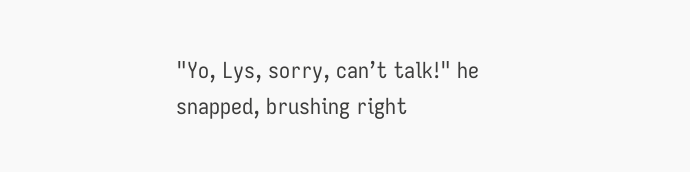"Yo, Lys, sorry, can’t talk!" he snapped, brushing right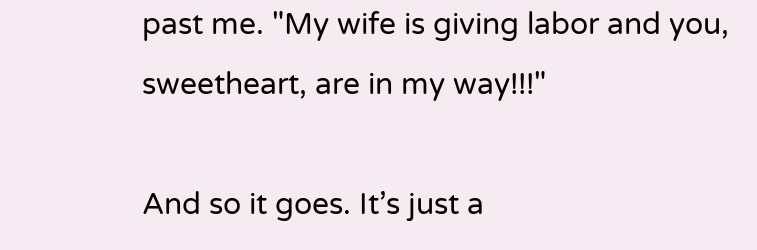past me. "My wife is giving labor and you, sweetheart, are in my way!!!"

And so it goes. It’s just a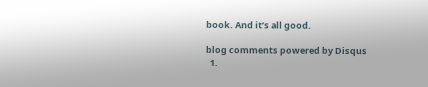book. And it’s all good.

blog comments powered by Disqus
  1.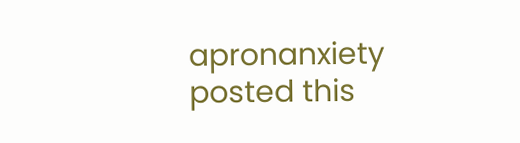apronanxiety posted this